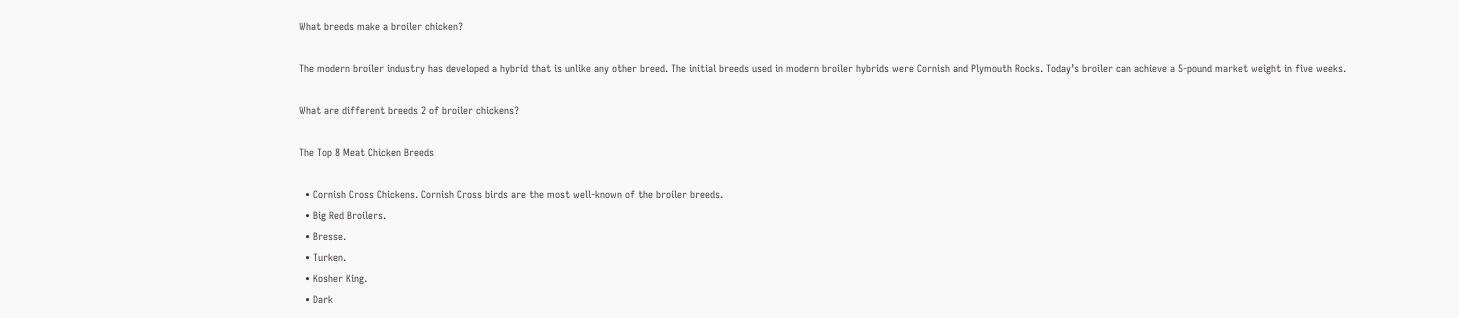What breeds make a broiler chicken?

The modern broiler industry has developed a hybrid that is unlike any other breed. The initial breeds used in modern broiler hybrids were Cornish and Plymouth Rocks. Today’s broiler can achieve a 5-pound market weight in five weeks.

What are different breeds 2 of broiler chickens?

The Top 8 Meat Chicken Breeds

  • Cornish Cross Chickens. Cornish Cross birds are the most well-known of the broiler breeds.
  • Big Red Broilers.
  • Bresse.
  • Turken.
  • Kosher King.
  • Dark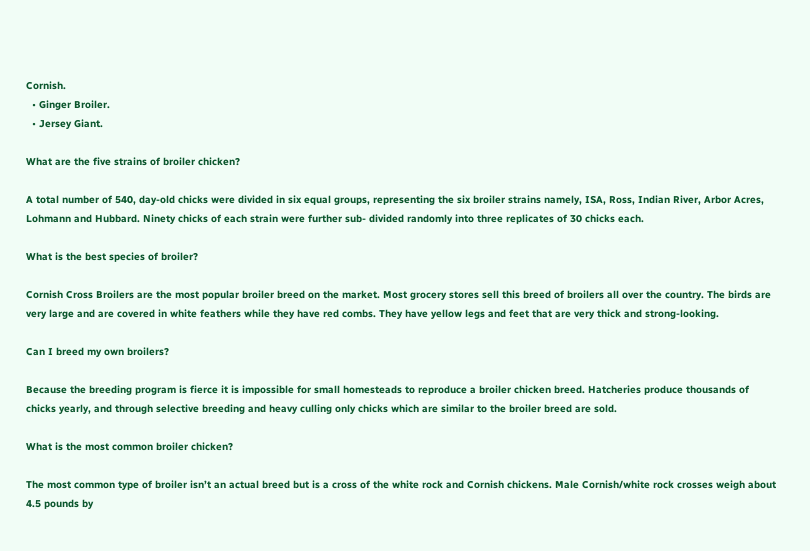Cornish.
  • Ginger Broiler.
  • Jersey Giant.

What are the five strains of broiler chicken?

A total number of 540, day-old chicks were divided in six equal groups, representing the six broiler strains namely, ISA, Ross, Indian River, Arbor Acres, Lohmann and Hubbard. Ninety chicks of each strain were further sub- divided randomly into three replicates of 30 chicks each.

What is the best species of broiler?

Cornish Cross Broilers are the most popular broiler breed on the market. Most grocery stores sell this breed of broilers all over the country. The birds are very large and are covered in white feathers while they have red combs. They have yellow legs and feet that are very thick and strong-looking.

Can I breed my own broilers?

Because the breeding program is fierce it is impossible for small homesteads to reproduce a broiler chicken breed. Hatcheries produce thousands of chicks yearly, and through selective breeding and heavy culling only chicks which are similar to the broiler breed are sold.

What is the most common broiler chicken?

The most common type of broiler isn’t an actual breed but is a cross of the white rock and Cornish chickens. Male Cornish/white rock crosses weigh about 4.5 pounds by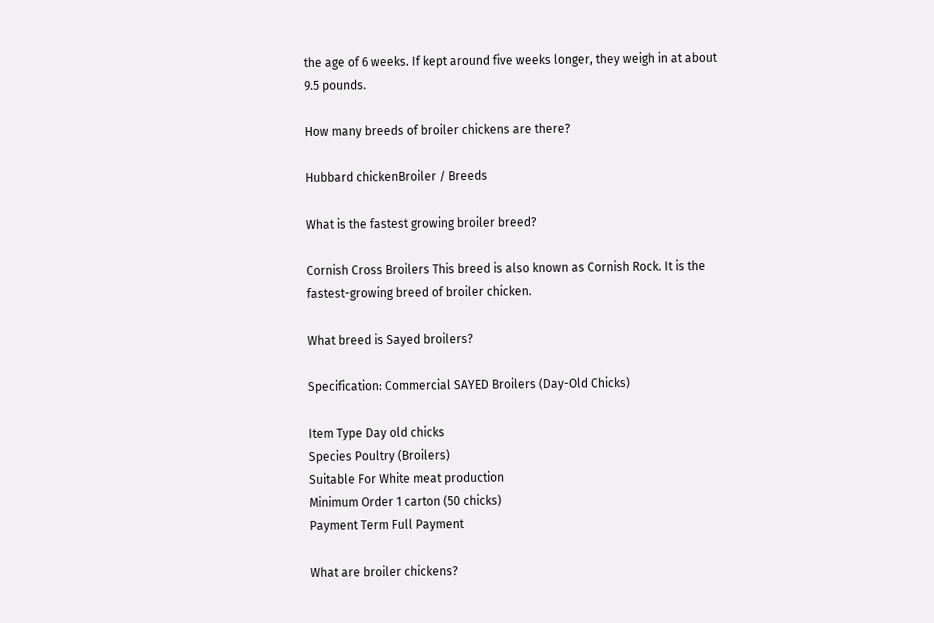the age of 6 weeks. If kept around five weeks longer, they weigh in at about 9.5 pounds.

How many breeds of broiler chickens are there?

Hubbard chickenBroiler / Breeds

What is the fastest growing broiler breed?

Cornish Cross Broilers This breed is also known as Cornish Rock. It is the fastest-growing breed of broiler chicken.

What breed is Sayed broilers?

Specification: Commercial SAYED Broilers (Day-Old Chicks)

Item Type Day old chicks
Species Poultry (Broilers)
Suitable For White meat production
Minimum Order 1 carton (50 chicks)
Payment Term Full Payment

What are broiler chickens?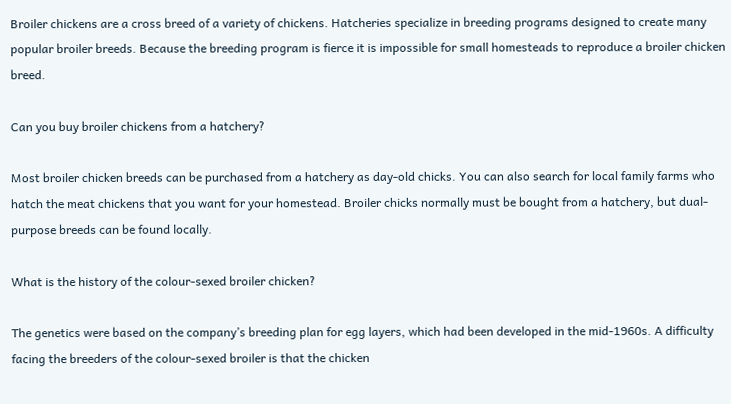Broiler chickens are a cross breed of a variety of chickens. Hatcheries specialize in breeding programs designed to create many popular broiler breeds. Because the breeding program is fierce it is impossible for small homesteads to reproduce a broiler chicken breed.

Can you buy broiler chickens from a hatchery?

Most broiler chicken breeds can be purchased from a hatchery as day-old chicks. You can also search for local family farms who hatch the meat chickens that you want for your homestead. Broiler chicks normally must be bought from a hatchery, but dual-purpose breeds can be found locally.

What is the history of the colour-sexed broiler chicken?

The genetics were based on the company’s breeding plan for egg layers, which had been developed in the mid-1960s. A difficulty facing the breeders of the colour-sexed broiler is that the chicken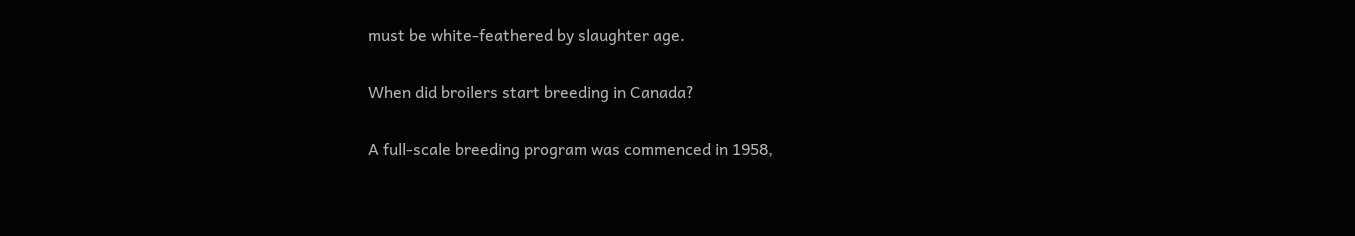must be white-feathered by slaughter age.

When did broilers start breeding in Canada?

A full-scale breeding program was commenced in 1958,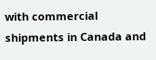with commercial shipments in Canada and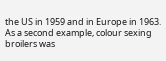the US in 1959 and in Europe in 1963. As a second example, colour sexing broilers was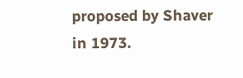proposed by Shaver in 1973.